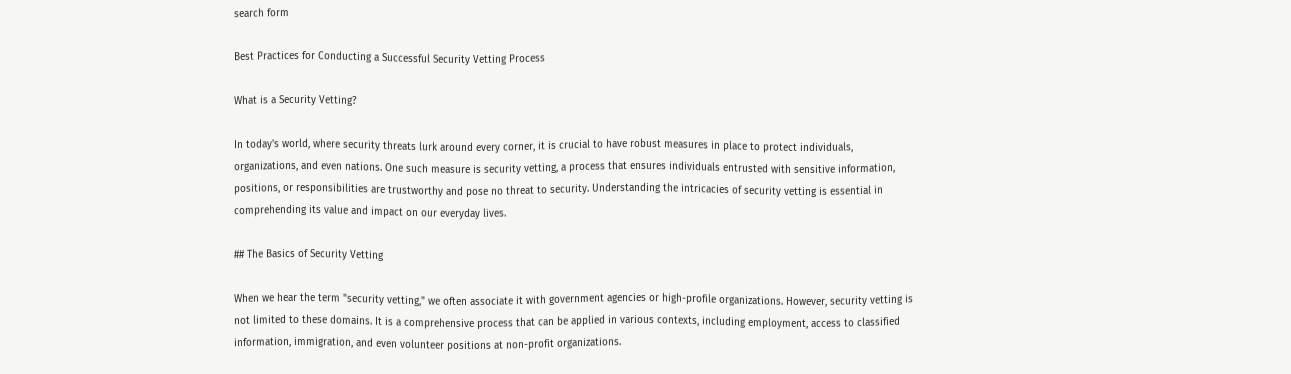search form

Best Practices for Conducting a Successful Security Vetting Process

What is a Security Vetting?

In today's world, where security threats lurk around every corner, it is crucial to have robust measures in place to protect individuals, organizations, and even nations. One such measure is security vetting, a process that ensures individuals entrusted with sensitive information, positions, or responsibilities are trustworthy and pose no threat to security. Understanding the intricacies of security vetting is essential in comprehending its value and impact on our everyday lives.

## The Basics of Security Vetting

When we hear the term "security vetting," we often associate it with government agencies or high-profile organizations. However, security vetting is not limited to these domains. It is a comprehensive process that can be applied in various contexts, including employment, access to classified information, immigration, and even volunteer positions at non-profit organizations.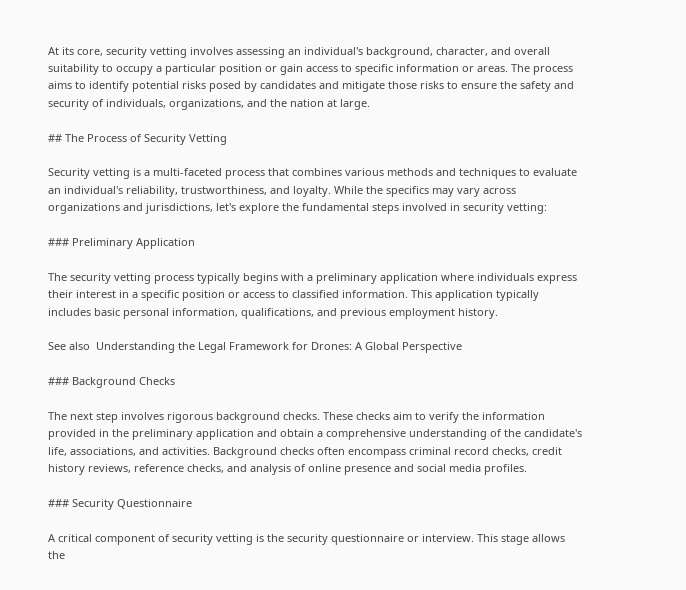At its core, security vetting involves assessing an individual's background, character, and overall suitability to occupy a particular position or gain access to specific information or areas. The process aims to identify potential risks posed by candidates and mitigate those risks to ensure the safety and security of individuals, organizations, and the nation at large.

## The Process of Security Vetting

Security vetting is a multi-faceted process that combines various methods and techniques to evaluate an individual's reliability, trustworthiness, and loyalty. While the specifics may vary across organizations and jurisdictions, let's explore the fundamental steps involved in security vetting:

### Preliminary Application

The security vetting process typically begins with a preliminary application where individuals express their interest in a specific position or access to classified information. This application typically includes basic personal information, qualifications, and previous employment history.

See also  Understanding the Legal Framework for Drones: A Global Perspective

### Background Checks

The next step involves rigorous background checks. These checks aim to verify the information provided in the preliminary application and obtain a comprehensive understanding of the candidate's life, associations, and activities. Background checks often encompass criminal record checks, credit history reviews, reference checks, and analysis of online presence and social media profiles.

### Security Questionnaire

A critical component of security vetting is the security questionnaire or interview. This stage allows the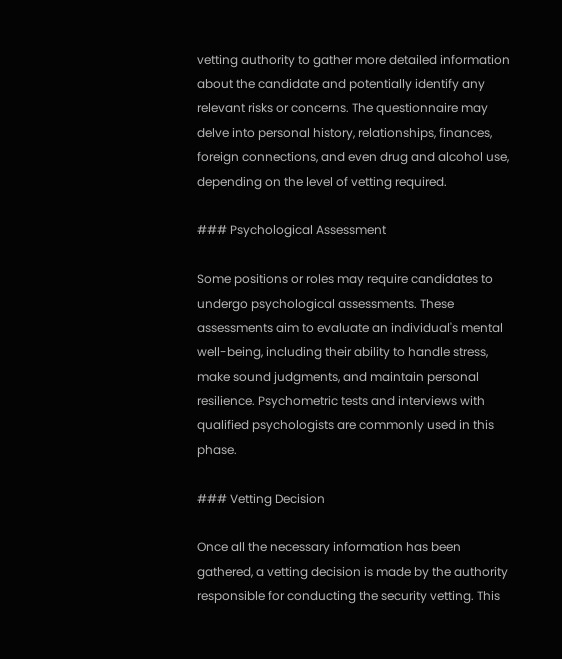vetting authority to gather more detailed information about the candidate and potentially identify any relevant risks or concerns. The questionnaire may delve into personal history, relationships, finances, foreign connections, and even drug and alcohol use, depending on the level of vetting required.

### Psychological Assessment

Some positions or roles may require candidates to undergo psychological assessments. These assessments aim to evaluate an individual's mental well-being, including their ability to handle stress, make sound judgments, and maintain personal resilience. Psychometric tests and interviews with qualified psychologists are commonly used in this phase.

### Vetting Decision

Once all the necessary information has been gathered, a vetting decision is made by the authority responsible for conducting the security vetting. This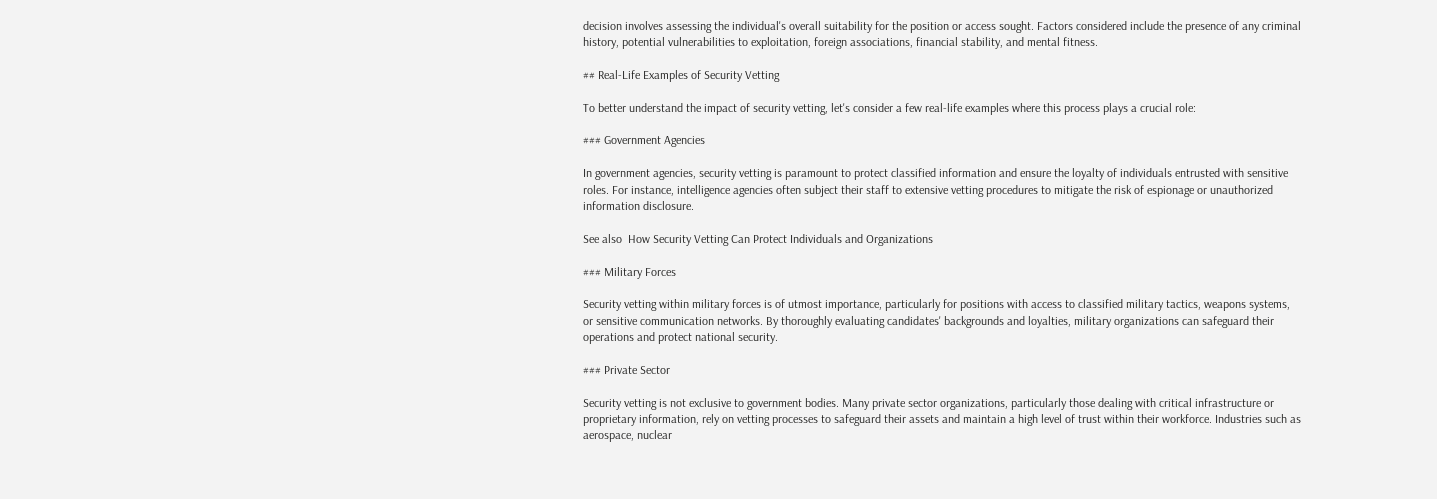decision involves assessing the individual's overall suitability for the position or access sought. Factors considered include the presence of any criminal history, potential vulnerabilities to exploitation, foreign associations, financial stability, and mental fitness.

## Real-Life Examples of Security Vetting

To better understand the impact of security vetting, let's consider a few real-life examples where this process plays a crucial role:

### Government Agencies

In government agencies, security vetting is paramount to protect classified information and ensure the loyalty of individuals entrusted with sensitive roles. For instance, intelligence agencies often subject their staff to extensive vetting procedures to mitigate the risk of espionage or unauthorized information disclosure.

See also  How Security Vetting Can Protect Individuals and Organizations

### Military Forces

Security vetting within military forces is of utmost importance, particularly for positions with access to classified military tactics, weapons systems, or sensitive communication networks. By thoroughly evaluating candidates' backgrounds and loyalties, military organizations can safeguard their operations and protect national security.

### Private Sector

Security vetting is not exclusive to government bodies. Many private sector organizations, particularly those dealing with critical infrastructure or proprietary information, rely on vetting processes to safeguard their assets and maintain a high level of trust within their workforce. Industries such as aerospace, nuclear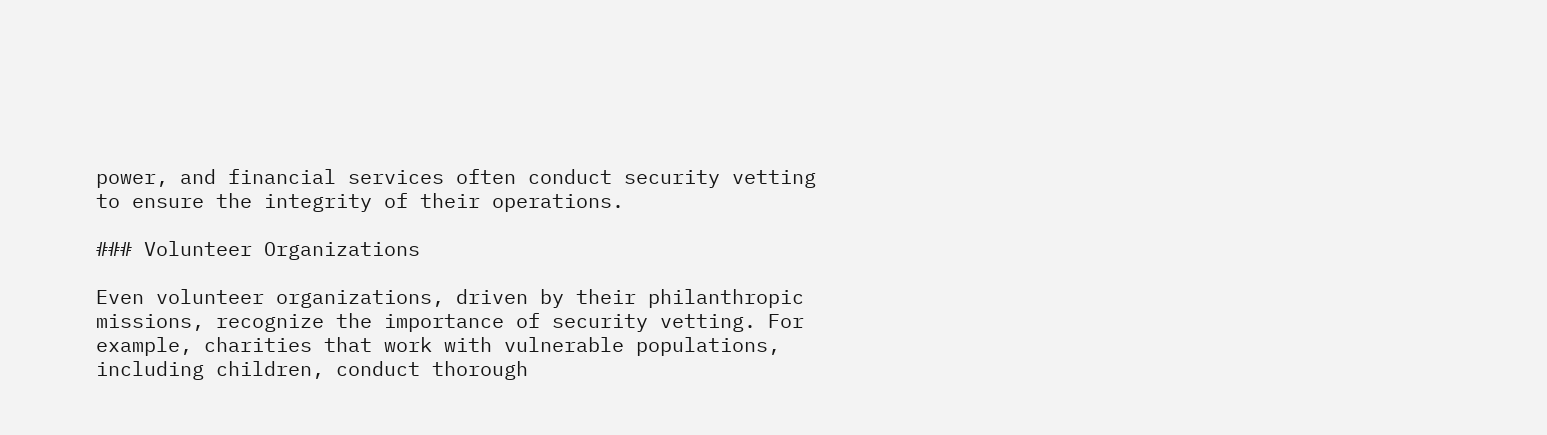power, and financial services often conduct security vetting to ensure the integrity of their operations.

### Volunteer Organizations

Even volunteer organizations, driven by their philanthropic missions, recognize the importance of security vetting. For example, charities that work with vulnerable populations, including children, conduct thorough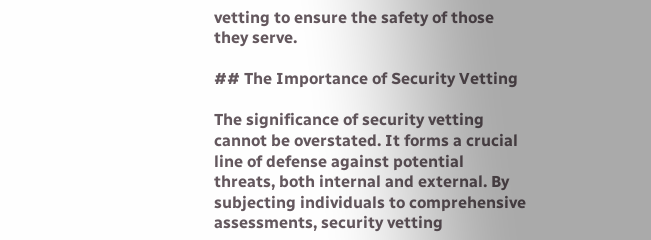vetting to ensure the safety of those they serve.

## The Importance of Security Vetting

The significance of security vetting cannot be overstated. It forms a crucial line of defense against potential threats, both internal and external. By subjecting individuals to comprehensive assessments, security vetting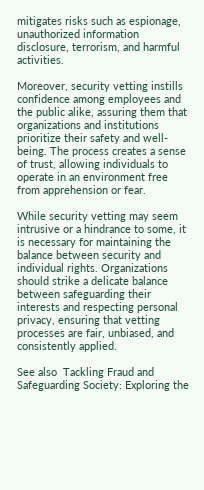mitigates risks such as espionage, unauthorized information disclosure, terrorism, and harmful activities.

Moreover, security vetting instills confidence among employees and the public alike, assuring them that organizations and institutions prioritize their safety and well-being. The process creates a sense of trust, allowing individuals to operate in an environment free from apprehension or fear.

While security vetting may seem intrusive or a hindrance to some, it is necessary for maintaining the balance between security and individual rights. Organizations should strike a delicate balance between safeguarding their interests and respecting personal privacy, ensuring that vetting processes are fair, unbiased, and consistently applied.

See also  Tackling Fraud and Safeguarding Society: Exploring the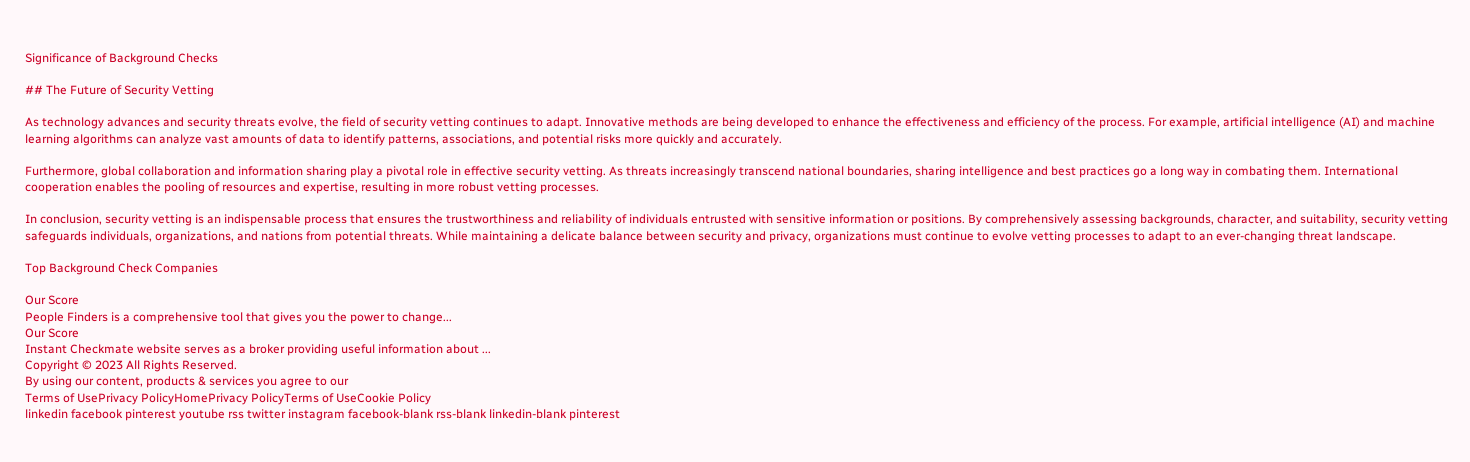Significance of Background Checks

## The Future of Security Vetting

As technology advances and security threats evolve, the field of security vetting continues to adapt. Innovative methods are being developed to enhance the effectiveness and efficiency of the process. For example, artificial intelligence (AI) and machine learning algorithms can analyze vast amounts of data to identify patterns, associations, and potential risks more quickly and accurately.

Furthermore, global collaboration and information sharing play a pivotal role in effective security vetting. As threats increasingly transcend national boundaries, sharing intelligence and best practices go a long way in combating them. International cooperation enables the pooling of resources and expertise, resulting in more robust vetting processes.

In conclusion, security vetting is an indispensable process that ensures the trustworthiness and reliability of individuals entrusted with sensitive information or positions. By comprehensively assessing backgrounds, character, and suitability, security vetting safeguards individuals, organizations, and nations from potential threats. While maintaining a delicate balance between security and privacy, organizations must continue to evolve vetting processes to adapt to an ever-changing threat landscape.

Top Background Check Companies

Our Score
People Finders is a comprehensive tool that gives you the power to change...
Our Score
Instant Checkmate website serves as a broker providing useful information about ...
Copyright © 2023 All Rights Reserved.
By using our content, products & services you agree to our
Terms of UsePrivacy PolicyHomePrivacy PolicyTerms of UseCookie Policy
linkedin facebook pinterest youtube rss twitter instagram facebook-blank rss-blank linkedin-blank pinterest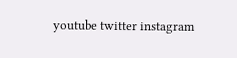youtube twitter instagram